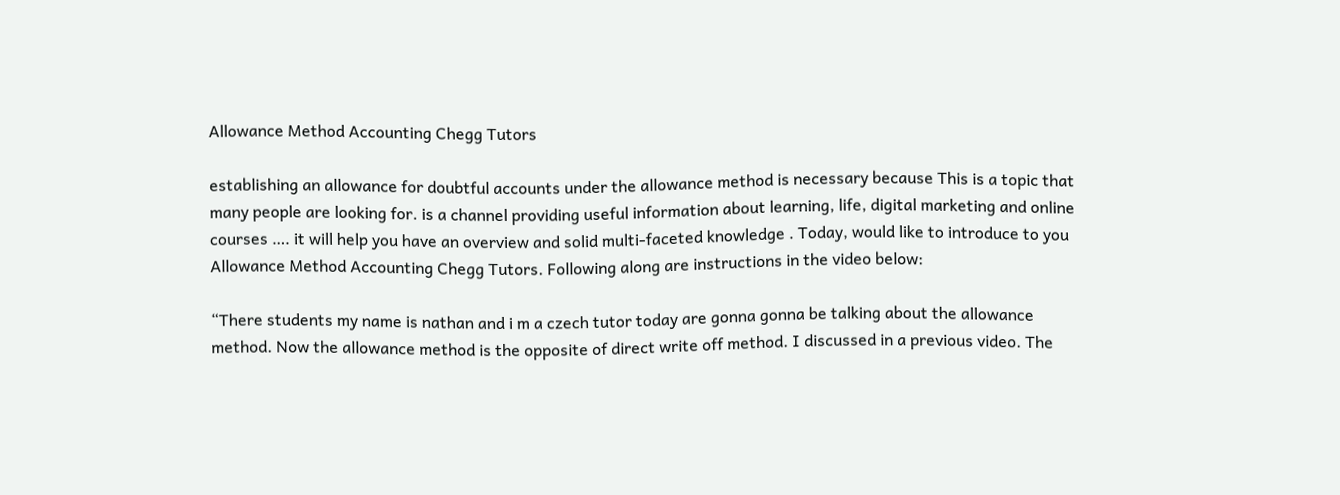Allowance Method Accounting Chegg Tutors

establishing an allowance for doubtful accounts under the allowance method is necessary because This is a topic that many people are looking for. is a channel providing useful information about learning, life, digital marketing and online courses …. it will help you have an overview and solid multi-faceted knowledge . Today, would like to introduce to you Allowance Method Accounting Chegg Tutors. Following along are instructions in the video below:

“There students my name is nathan and i m a czech tutor today are gonna gonna be talking about the allowance method. Now the allowance method is the opposite of direct write off method. I discussed in a previous video. The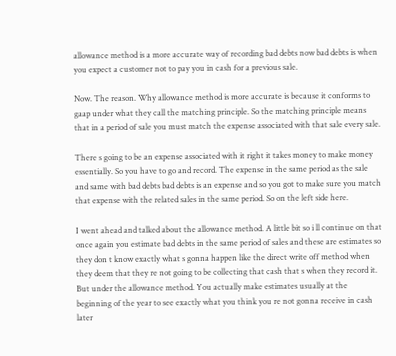allowance method is a more accurate way of recording bad debts now bad debts is when you expect a customer not to pay you in cash for a previous sale.

Now. The reason. Why allowance method is more accurate is because it conforms to gaap under what they call the matching principle. So the matching principle means that in a period of sale you must match the expense associated with that sale every sale.

There s going to be an expense associated with it right it takes money to make money essentially. So you have to go and record. The expense in the same period as the sale and same with bad debts bad debts is an expense and so you got to make sure you match that expense with the related sales in the same period. So on the left side here.

I went ahead and talked about the allowance method. A little bit so i ll continue on that once again you estimate bad debts in the same period of sales and these are estimates so they don t know exactly what s gonna happen like the direct write off method when they deem that they re not going to be collecting that cash that s when they record it. But under the allowance method. You actually make estimates usually at the beginning of the year to see exactly what you think you re not gonna receive in cash later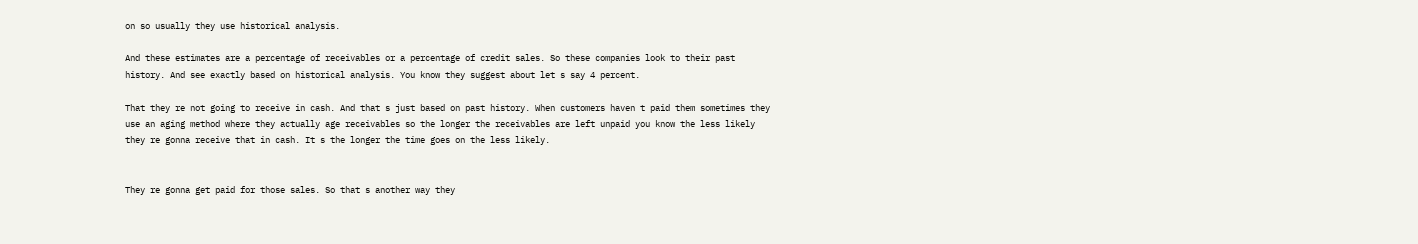on so usually they use historical analysis.

And these estimates are a percentage of receivables or a percentage of credit sales. So these companies look to their past history. And see exactly based on historical analysis. You know they suggest about let s say 4 percent.

That they re not going to receive in cash. And that s just based on past history. When customers haven t paid them sometimes they use an aging method where they actually age receivables so the longer the receivables are left unpaid you know the less likely they re gonna receive that in cash. It s the longer the time goes on the less likely.


They re gonna get paid for those sales. So that s another way they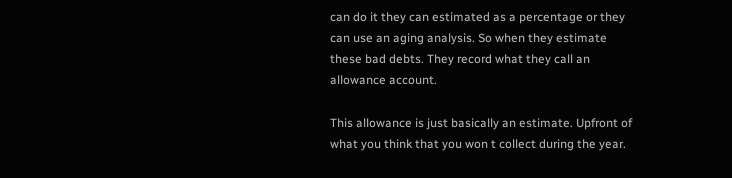can do it they can estimated as a percentage or they can use an aging analysis. So when they estimate these bad debts. They record what they call an allowance account.

This allowance is just basically an estimate. Upfront of what you think that you won t collect during the year.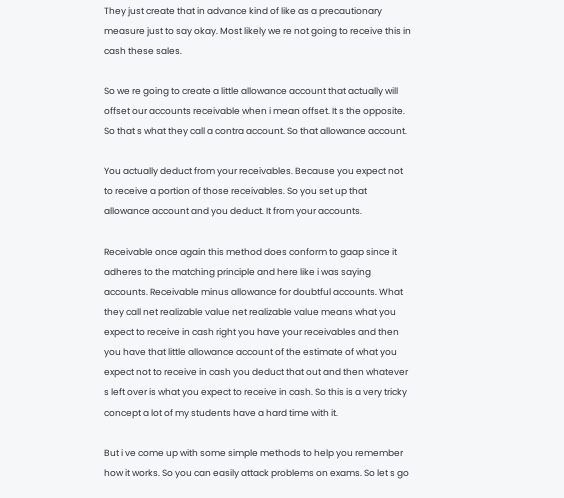They just create that in advance kind of like as a precautionary measure just to say okay. Most likely we re not going to receive this in cash these sales.

So we re going to create a little allowance account that actually will offset our accounts receivable when i mean offset. It s the opposite. So that s what they call a contra account. So that allowance account.

You actually deduct from your receivables. Because you expect not to receive a portion of those receivables. So you set up that allowance account and you deduct. It from your accounts.

Receivable once again this method does conform to gaap since it adheres to the matching principle and here like i was saying accounts. Receivable minus allowance for doubtful accounts. What they call net realizable value net realizable value means what you expect to receive in cash right you have your receivables and then you have that little allowance account of the estimate of what you expect not to receive in cash you deduct that out and then whatever s left over is what you expect to receive in cash. So this is a very tricky concept a lot of my students have a hard time with it.

But i ve come up with some simple methods to help you remember how it works. So you can easily attack problems on exams. So let s go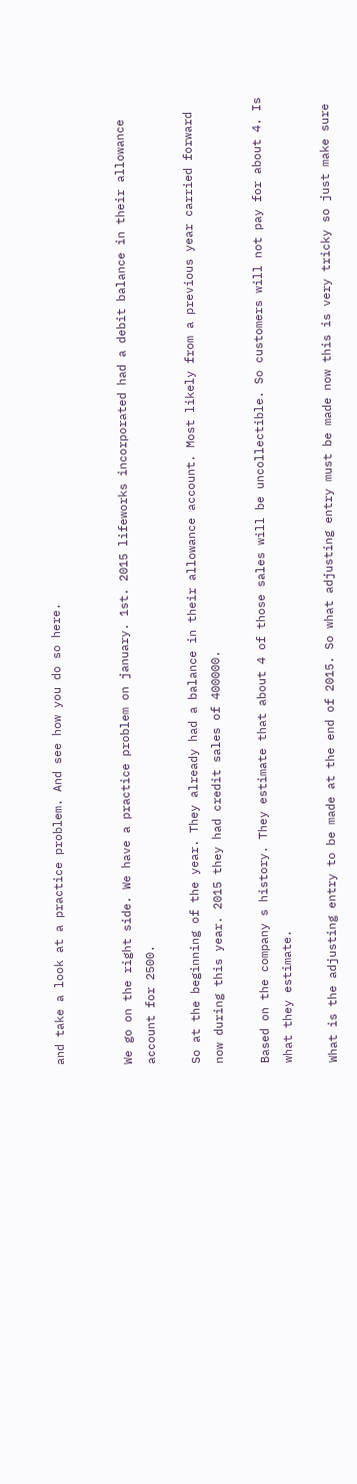and take a look at a practice problem. And see how you do so here.


We go on the right side. We have a practice problem on january. 1st. 2015 lifeworks incorporated had a debit balance in their allowance account for 2500.

So at the beginning of the year. They already had a balance in their allowance account. Most likely from a previous year carried forward now during this year. 2015 they had credit sales of 400000.

Based on the company s history. They estimate that about 4 of those sales will be uncollectible. So customers will not pay for about 4. Is what they estimate.

What is the adjusting entry to be made at the end of 2015. So what adjusting entry must be made now this is very tricky so just make sure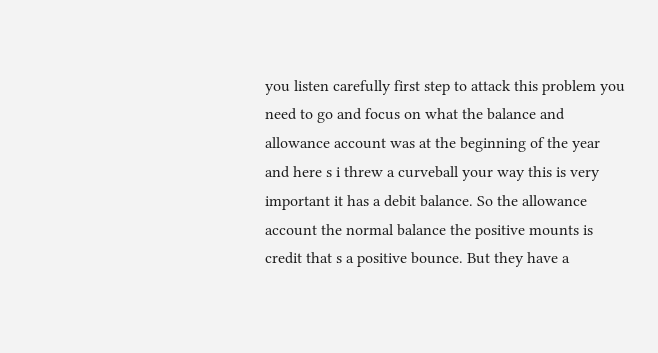you listen carefully first step to attack this problem you need to go and focus on what the balance and allowance account was at the beginning of the year and here s i threw a curveball your way this is very important it has a debit balance. So the allowance account the normal balance the positive mounts is credit that s a positive bounce. But they have a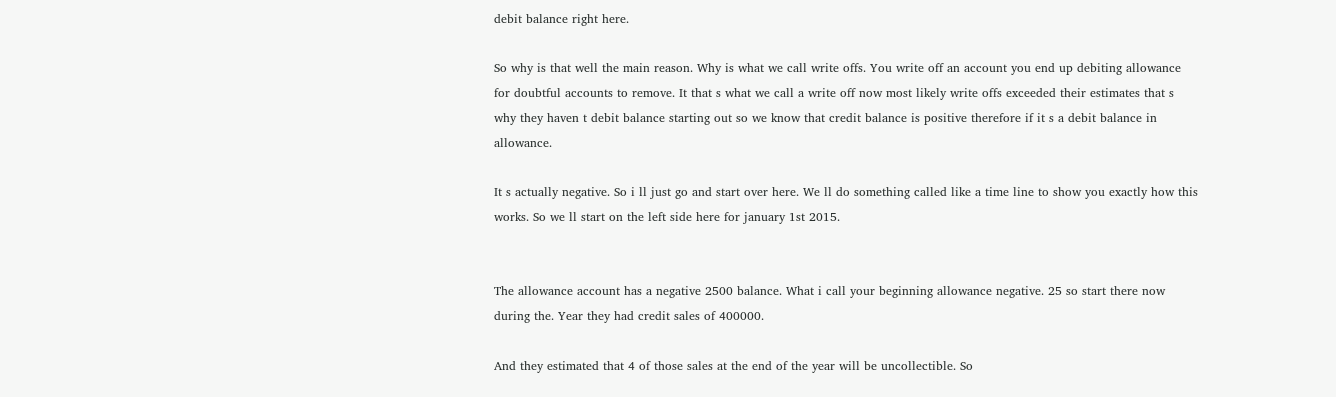debit balance right here.

So why is that well the main reason. Why is what we call write offs. You write off an account you end up debiting allowance for doubtful accounts to remove. It that s what we call a write off now most likely write offs exceeded their estimates that s why they haven t debit balance starting out so we know that credit balance is positive therefore if it s a debit balance in allowance.

It s actually negative. So i ll just go and start over here. We ll do something called like a time line to show you exactly how this works. So we ll start on the left side here for january 1st 2015.


The allowance account has a negative 2500 balance. What i call your beginning allowance negative. 25 so start there now during the. Year they had credit sales of 400000.

And they estimated that 4 of those sales at the end of the year will be uncollectible. So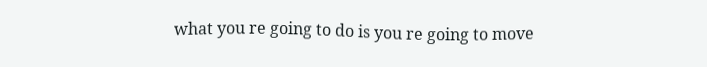what you re going to do is you re going to move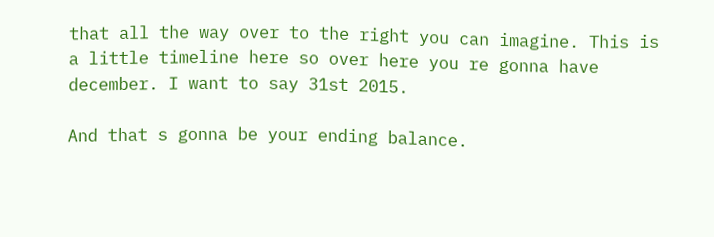that all the way over to the right you can imagine. This is a little timeline here so over here you re gonna have december. I want to say 31st 2015.

And that s gonna be your ending balance.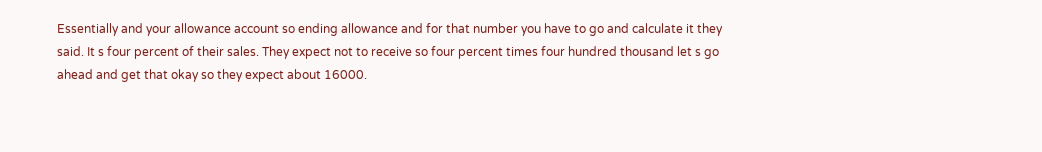Essentially and your allowance account so ending allowance and for that number you have to go and calculate it they said. It s four percent of their sales. They expect not to receive so four percent times four hundred thousand let s go ahead and get that okay so they expect about 16000.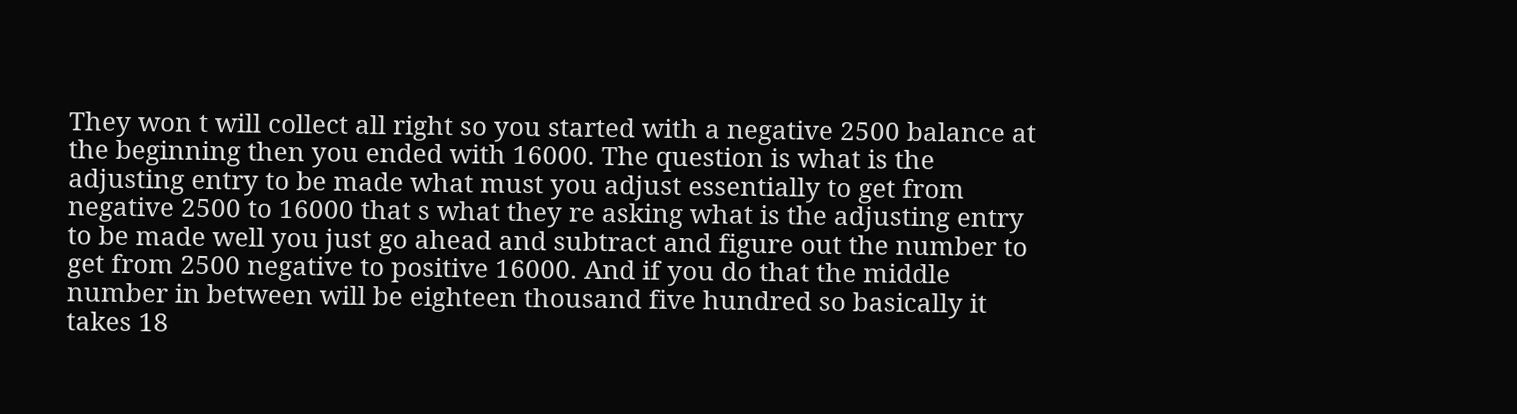They won t will collect all right so you started with a negative 2500 balance at the beginning then you ended with 16000. The question is what is the adjusting entry to be made what must you adjust essentially to get from negative 2500 to 16000 that s what they re asking what is the adjusting entry to be made well you just go ahead and subtract and figure out the number to get from 2500 negative to positive 16000. And if you do that the middle number in between will be eighteen thousand five hundred so basically it takes 18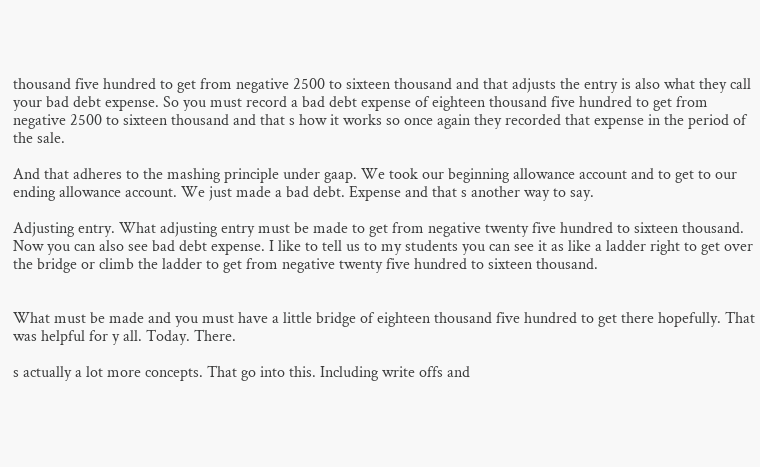thousand five hundred to get from negative 2500 to sixteen thousand and that adjusts the entry is also what they call your bad debt expense. So you must record a bad debt expense of eighteen thousand five hundred to get from negative 2500 to sixteen thousand and that s how it works so once again they recorded that expense in the period of the sale.

And that adheres to the mashing principle under gaap. We took our beginning allowance account and to get to our ending allowance account. We just made a bad debt. Expense and that s another way to say.

Adjusting entry. What adjusting entry must be made to get from negative twenty five hundred to sixteen thousand. Now you can also see bad debt expense. I like to tell us to my students you can see it as like a ladder right to get over the bridge or climb the ladder to get from negative twenty five hundred to sixteen thousand.


What must be made and you must have a little bridge of eighteen thousand five hundred to get there hopefully. That was helpful for y all. Today. There.

s actually a lot more concepts. That go into this. Including write offs and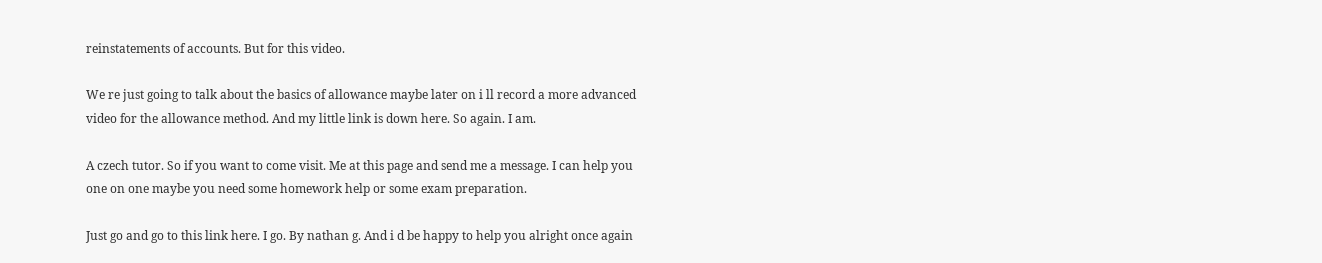reinstatements of accounts. But for this video.

We re just going to talk about the basics of allowance maybe later on i ll record a more advanced video for the allowance method. And my little link is down here. So again. I am.

A czech tutor. So if you want to come visit. Me at this page and send me a message. I can help you one on one maybe you need some homework help or some exam preparation.

Just go and go to this link here. I go. By nathan g. And i d be happy to help you alright once again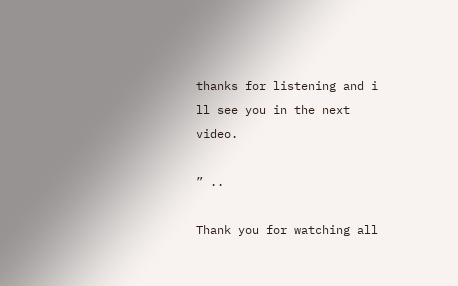thanks for listening and i ll see you in the next video.

” ..

Thank you for watching all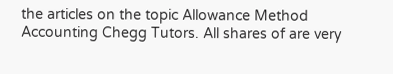the articles on the topic Allowance Method Accounting Chegg Tutors. All shares of are very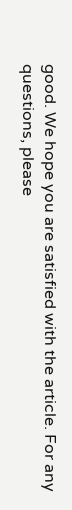good. We hope you are satisfied with the article. For any questions, please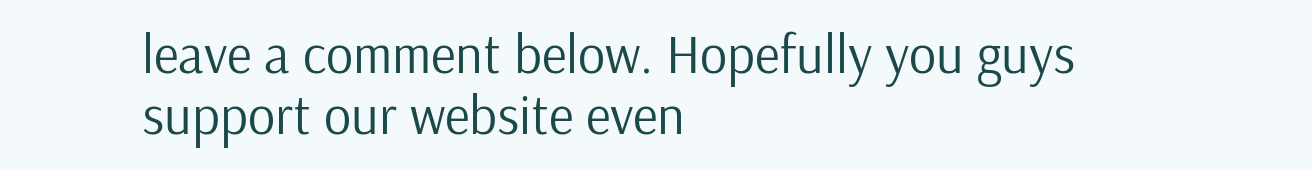leave a comment below. Hopefully you guys support our website even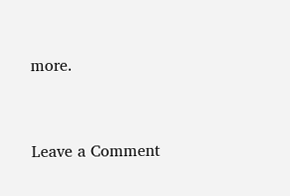more.


Leave a Comment